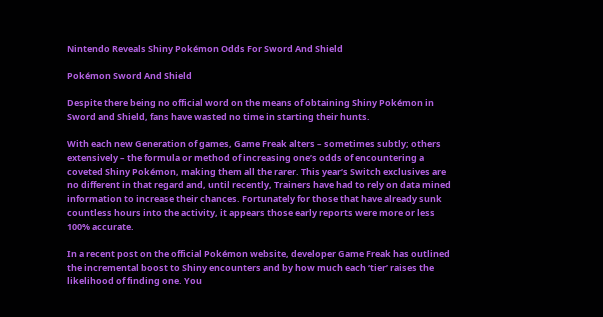Nintendo Reveals Shiny Pokémon Odds For Sword And Shield

Pokémon Sword And Shield

Despite there being no official word on the means of obtaining Shiny Pokémon in Sword and Shield, fans have wasted no time in starting their hunts.

With each new Generation of games, Game Freak alters – sometimes subtly; others extensively – the formula or method of increasing one’s odds of encountering a coveted Shiny Pokémon, making them all the rarer. This year’s Switch exclusives are no different in that regard and, until recently, Trainers have had to rely on data mined information to increase their chances. Fortunately for those that have already sunk countless hours into the activity, it appears those early reports were more or less 100% accurate.

In a recent post on the official Pokémon website, developer Game Freak has outlined the incremental boost to Shiny encounters and by how much each ‘tier’ raises the likelihood of finding one. You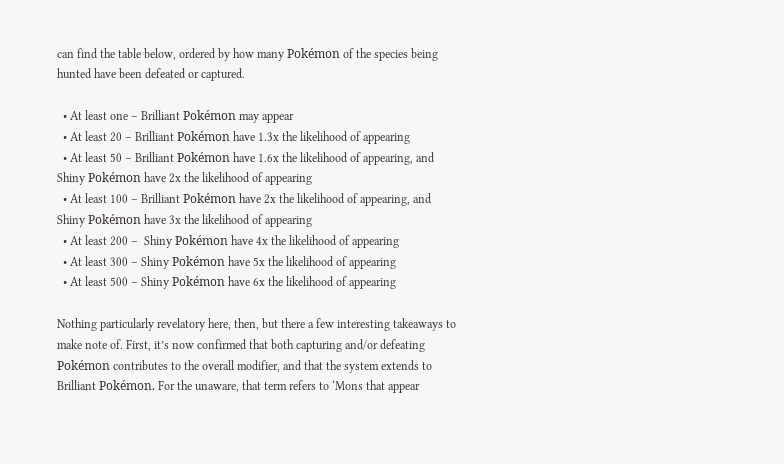can find the table below, ordered by how many Pokémon of the species being hunted have been defeated or captured.

  • At least one – Brilliant Pokémon may appear
  • At least 20 – Brilliant Pokémon have 1.3x the likelihood of appearing
  • At least 50 – Brilliant Pokémon have 1.6x the likelihood of appearing, and Shiny Pokémon have 2x the likelihood of appearing
  • At least 100 – Brilliant Pokémon have 2x the likelihood of appearing, and Shiny Pokémon have 3x the likelihood of appearing
  • At least 200 –  Shiny Pokémon have 4x the likelihood of appearing
  • At least 300 – Shiny Pokémon have 5x the likelihood of appearing
  • At least 500 – Shiny Pokémon have 6x the likelihood of appearing

Nothing particularly revelatory here, then, but there a few interesting takeaways to make note of. First, it’s now confirmed that both capturing and/or defeating Pokémon contributes to the overall modifier, and that the system extends to Brilliant Pokémon. For the unaware, that term refers to ‘Mons that appear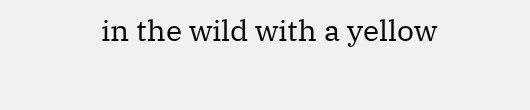in the wild with a yellow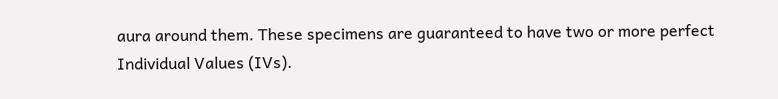aura around them. These specimens are guaranteed to have two or more perfect Individual Values (IVs).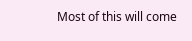Most of this will come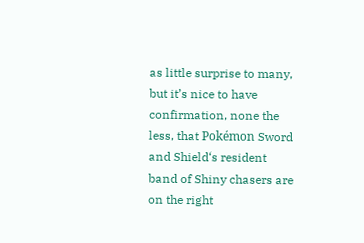as little surprise to many, but it’s nice to have confirmation, none the less, that Pokémon Sword and Shield‘s resident band of Shiny chasers are on the right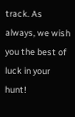track. As always, we wish you the best of luck in your hunt!